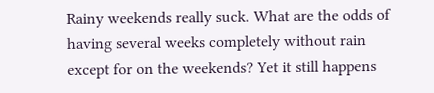Rainy weekends really suck. What are the odds of having several weeks completely without rain except for on the weekends? Yet it still happens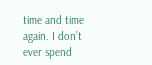time and time again. I don’t ever spend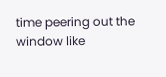time peering out the window like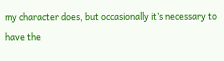my character does, but occasionally it’s necessary to have the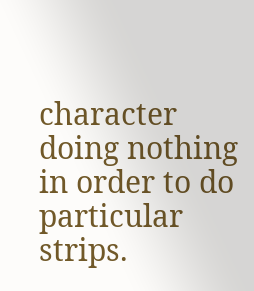character doing nothing in order to do particular strips.